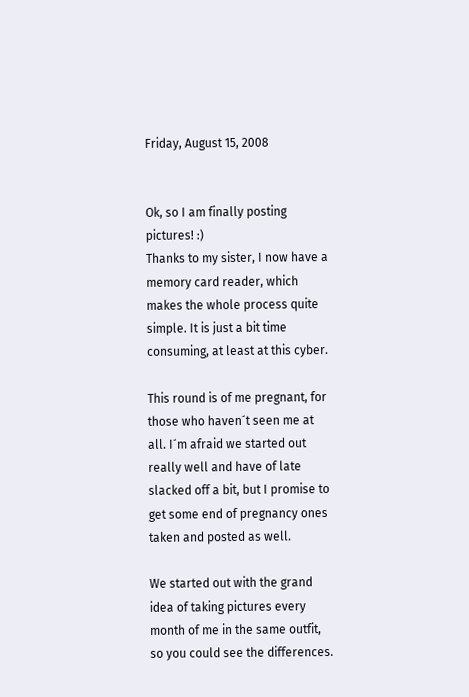Friday, August 15, 2008


Ok, so I am finally posting pictures! :)
Thanks to my sister, I now have a memory card reader, which makes the whole process quite simple. It is just a bit time consuming, at least at this cyber.

This round is of me pregnant, for those who haven´t seen me at all. I´m afraid we started out really well and have of late slacked off a bit, but I promise to get some end of pregnancy ones taken and posted as well.

We started out with the grand idea of taking pictures every month of me in the same outfit, so you could see the differences.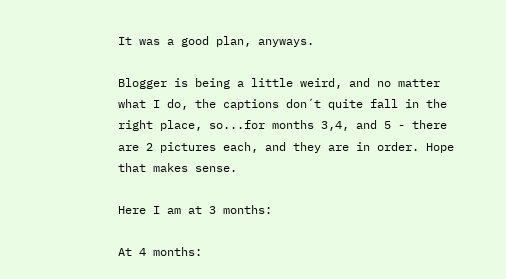It was a good plan, anyways.

Blogger is being a little weird, and no matter what I do, the captions don´t quite fall in the right place, so...for months 3,4, and 5 - there are 2 pictures each, and they are in order. Hope that makes sense.

Here I am at 3 months:

At 4 months: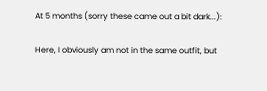At 5 months (sorry these came out a bit dark...):

Here, I obviously am not in the same outfit, but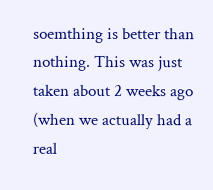soemthing is better than nothing. This was just taken about 2 weeks ago (when we actually had a real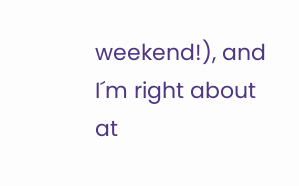weekend!), and I´m right about at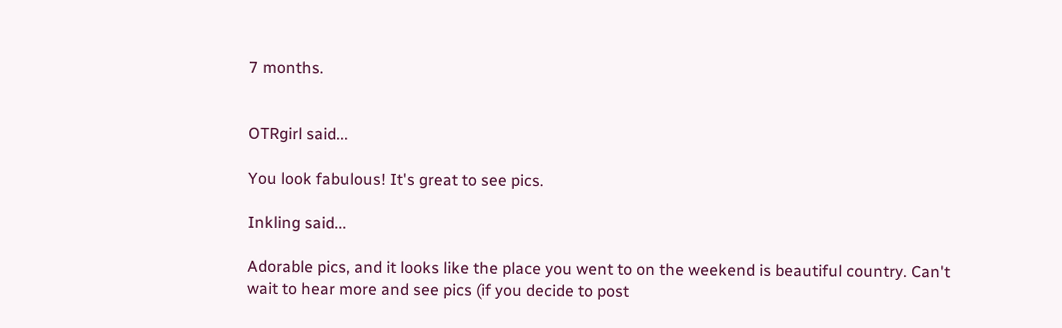7 months.


OTRgirl said...

You look fabulous! It's great to see pics.

Inkling said...

Adorable pics, and it looks like the place you went to on the weekend is beautiful country. Can't wait to hear more and see pics (if you decide to post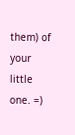them) of your little one. =)